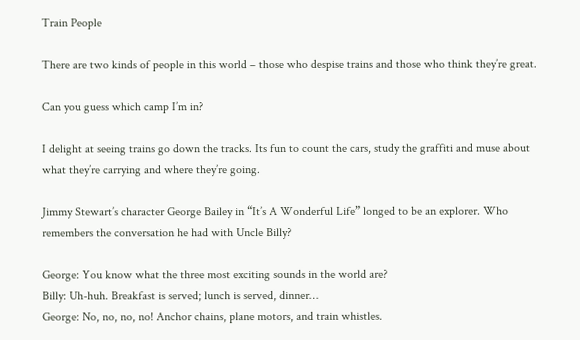Train People

There are two kinds of people in this world – those who despise trains and those who think they’re great.

Can you guess which camp I’m in?

I delight at seeing trains go down the tracks. Its fun to count the cars, study the graffiti and muse about what they’re carrying and where they’re going.

Jimmy Stewart’s character George Bailey in “It’s A Wonderful Life” longed to be an explorer. Who remembers the conversation he had with Uncle Billy?

George: You know what the three most exciting sounds in the world are?
Billy: Uh-huh. Breakfast is served; lunch is served, dinner…
George: No, no, no, no! Anchor chains, plane motors, and train whistles.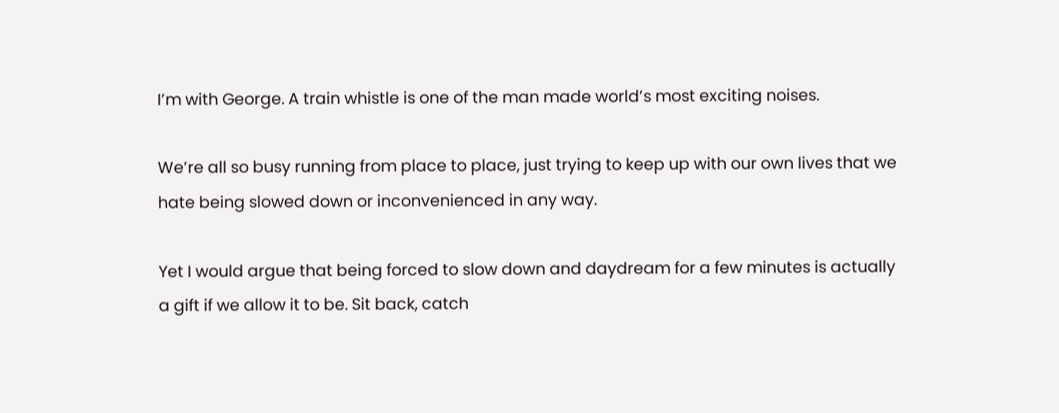I’m with George. A train whistle is one of the man made world’s most exciting noises.

We’re all so busy running from place to place, just trying to keep up with our own lives that we hate being slowed down or inconvenienced in any way.

Yet I would argue that being forced to slow down and daydream for a few minutes is actually a gift if we allow it to be. Sit back, catch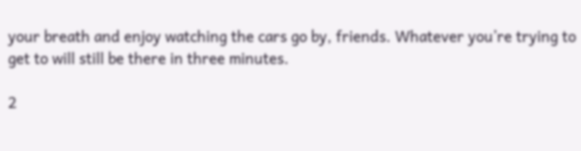your breath and enjoy watching the cars go by, friends. Whatever you’re trying to get to will still be there in three minutes.

2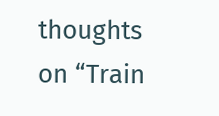thoughts on “Train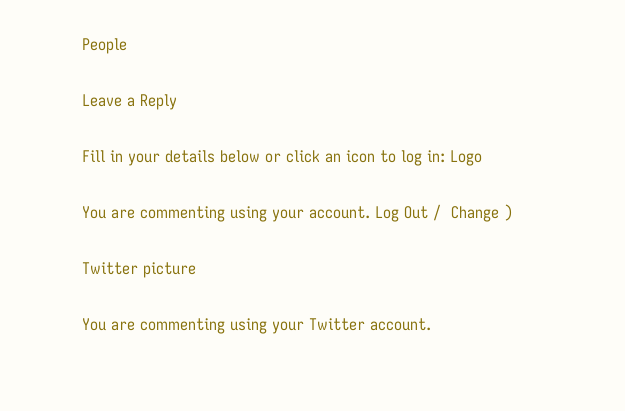People

Leave a Reply

Fill in your details below or click an icon to log in: Logo

You are commenting using your account. Log Out /  Change )

Twitter picture

You are commenting using your Twitter account.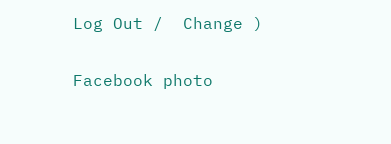Log Out /  Change )

Facebook photo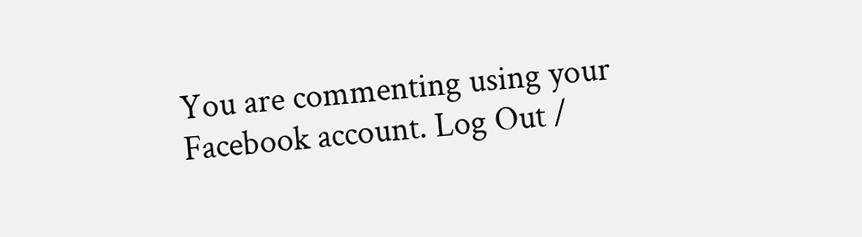You are commenting using your Facebook account. Log Out /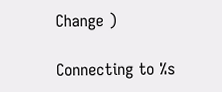Change )

Connecting to %s